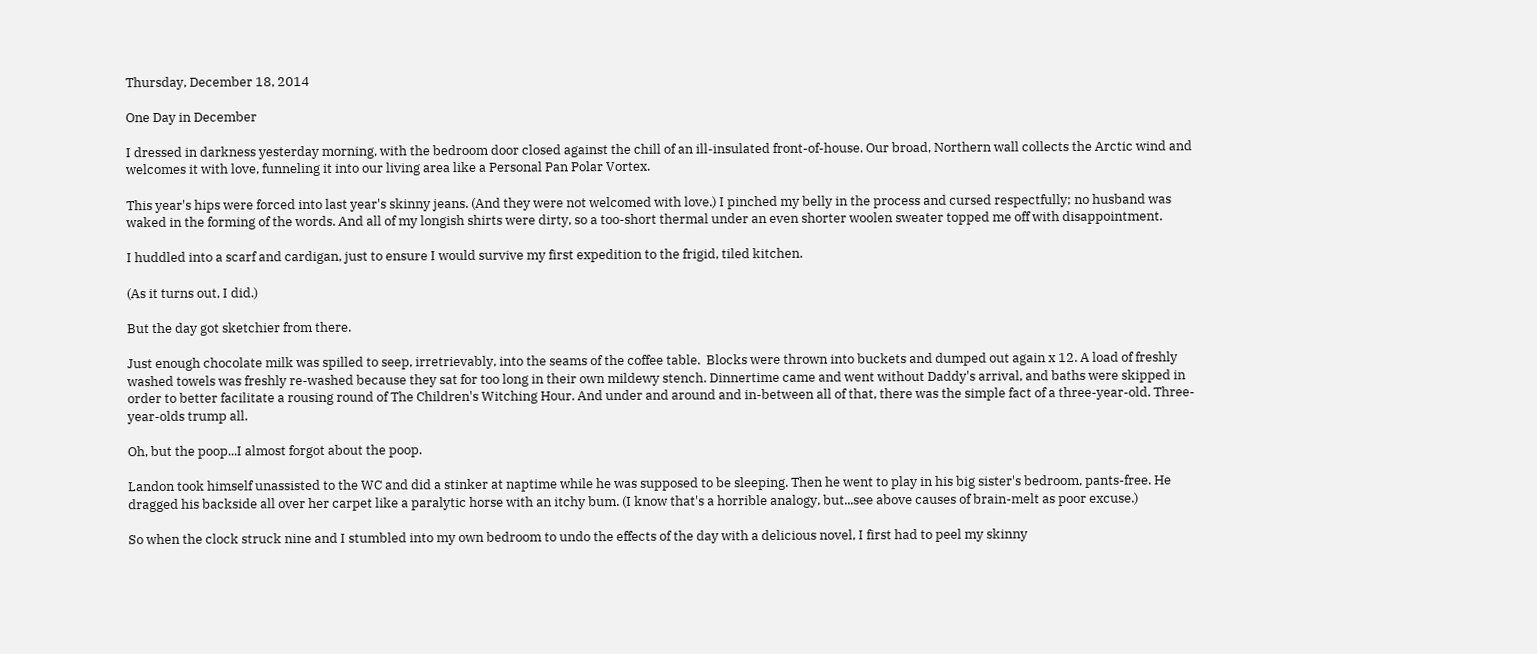Thursday, December 18, 2014

One Day in December

I dressed in darkness yesterday morning, with the bedroom door closed against the chill of an ill-insulated front-of-house. Our broad, Northern wall collects the Arctic wind and welcomes it with love, funneling it into our living area like a Personal Pan Polar Vortex.

This year's hips were forced into last year's skinny jeans. (And they were not welcomed with love.) I pinched my belly in the process and cursed respectfully; no husband was waked in the forming of the words. And all of my longish shirts were dirty, so a too-short thermal under an even shorter woolen sweater topped me off with disappointment.

I huddled into a scarf and cardigan, just to ensure I would survive my first expedition to the frigid, tiled kitchen.

(As it turns out, I did.)

But the day got sketchier from there.

Just enough chocolate milk was spilled to seep, irretrievably, into the seams of the coffee table.  Blocks were thrown into buckets and dumped out again x 12. A load of freshly washed towels was freshly re-washed because they sat for too long in their own mildewy stench. Dinnertime came and went without Daddy's arrival, and baths were skipped in order to better facilitate a rousing round of The Children's Witching Hour. And under and around and in-between all of that, there was the simple fact of a three-year-old. Three-year-olds trump all.

Oh, but the poop...I almost forgot about the poop.

Landon took himself unassisted to the WC and did a stinker at naptime while he was supposed to be sleeping. Then he went to play in his big sister's bedroom, pants-free. He dragged his backside all over her carpet like a paralytic horse with an itchy bum. (I know that's a horrible analogy, but...see above causes of brain-melt as poor excuse.)

So when the clock struck nine and I stumbled into my own bedroom to undo the effects of the day with a delicious novel, I first had to peel my skinny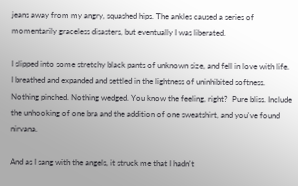jeans away from my angry, squashed hips. The ankles caused a series of momentarily graceless disasters, but eventually I was liberated.

I slipped into some stretchy black pants of unknown size, and fell in love with life. I breathed and expanded and settled in the lightness of uninhibited softness. Nothing pinched. Nothing wedged. You know the feeling, right?  Pure bliss. Include the unhooking of one bra and the addition of one sweatshirt, and you've found nirvana.

And as I sang with the angels, it struck me that I hadn't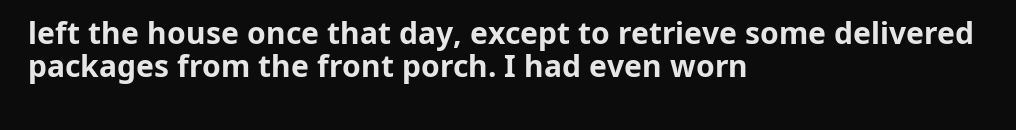left the house once that day, except to retrieve some delivered packages from the front porch. I had even worn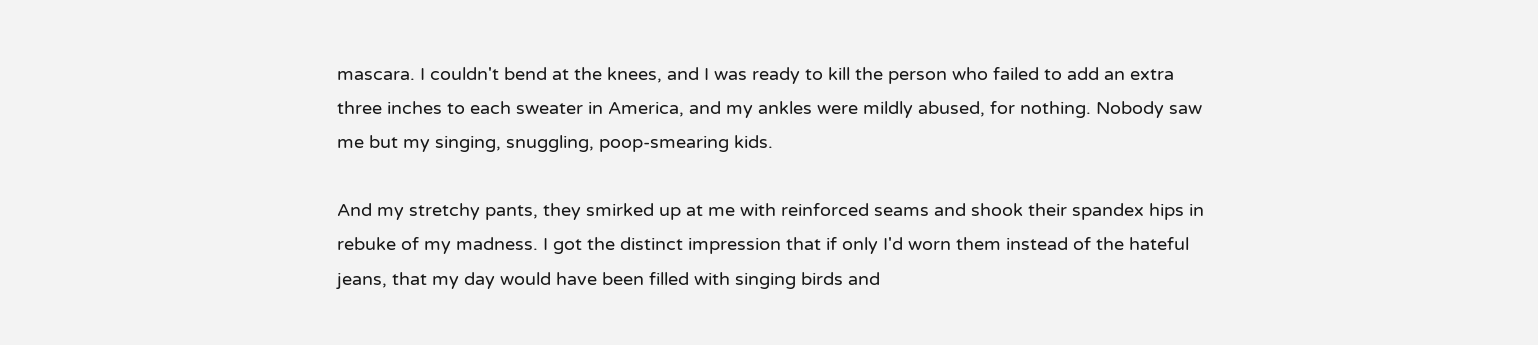mascara. I couldn't bend at the knees, and I was ready to kill the person who failed to add an extra three inches to each sweater in America, and my ankles were mildly abused, for nothing. Nobody saw me but my singing, snuggling, poop-smearing kids.

And my stretchy pants, they smirked up at me with reinforced seams and shook their spandex hips in  rebuke of my madness. I got the distinct impression that if only I'd worn them instead of the hateful jeans, that my day would have been filled with singing birds and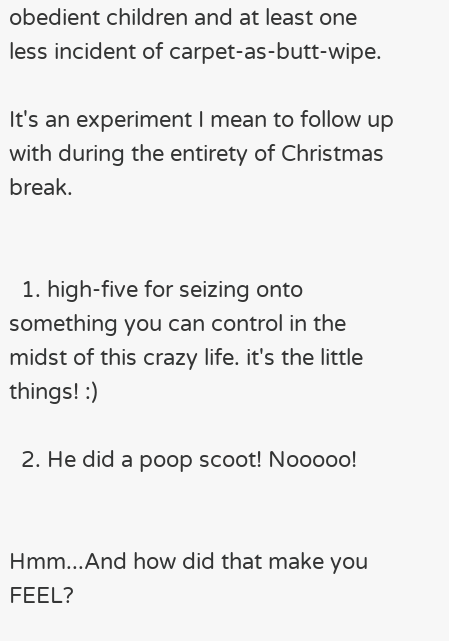obedient children and at least one less incident of carpet-as-butt-wipe.

It's an experiment I mean to follow up with during the entirety of Christmas break.


  1. high-five for seizing onto something you can control in the midst of this crazy life. it's the little things! :)

  2. He did a poop scoot! Nooooo!


Hmm...And how did that make you FEEL?